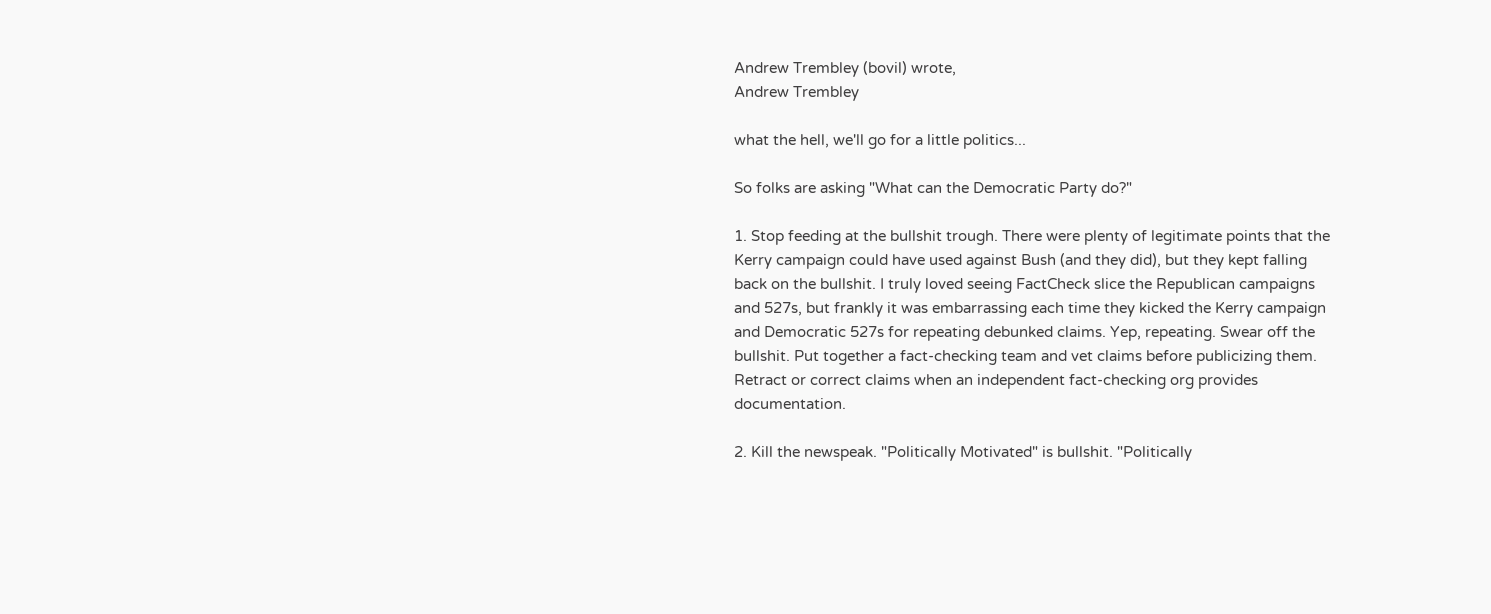Andrew Trembley (bovil) wrote,
Andrew Trembley

what the hell, we'll go for a little politics...

So folks are asking "What can the Democratic Party do?"

1. Stop feeding at the bullshit trough. There were plenty of legitimate points that the Kerry campaign could have used against Bush (and they did), but they kept falling back on the bullshit. I truly loved seeing FactCheck slice the Republican campaigns and 527s, but frankly it was embarrassing each time they kicked the Kerry campaign and Democratic 527s for repeating debunked claims. Yep, repeating. Swear off the bullshit. Put together a fact-checking team and vet claims before publicizing them. Retract or correct claims when an independent fact-checking org provides documentation.

2. Kill the newspeak. "Politically Motivated" is bullshit. "Politically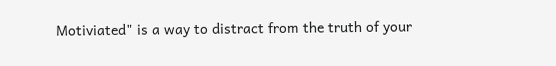Motiviated" is a way to distract from the truth of your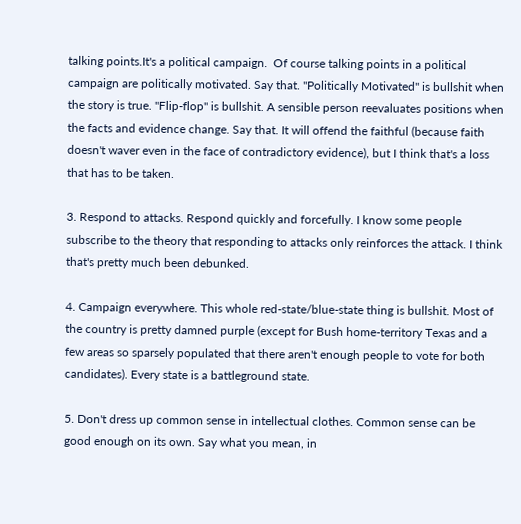talking points.It's a political campaign.  Of course talking points in a political campaign are politically motivated. Say that. "Politically Motivated" is bullshit when the story is true. "Flip-flop" is bullshit. A sensible person reevaluates positions when the facts and evidence change. Say that. It will offend the faithful (because faith doesn't waver even in the face of contradictory evidence), but I think that's a loss that has to be taken.

3. Respond to attacks. Respond quickly and forcefully. I know some people subscribe to the theory that responding to attacks only reinforces the attack. I think that's pretty much been debunked.

4. Campaign everywhere. This whole red-state/blue-state thing is bullshit. Most of the country is pretty damned purple (except for Bush home-territory Texas and a few areas so sparsely populated that there aren't enough people to vote for both candidates). Every state is a battleground state.

5. Don't dress up common sense in intellectual clothes. Common sense can be good enough on its own. Say what you mean, in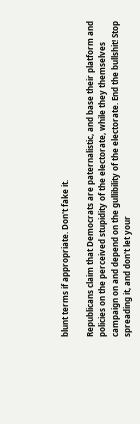blunt terms if appropriate. Don't fake it.

Republicans claim that Democrats are paternalistic, and base their platform and policies on the perceived stupidity of the electorate, while they themselves campaign on and depend on the gullibility of the electorate. End the bullshit! Stop spreading it, and don't let your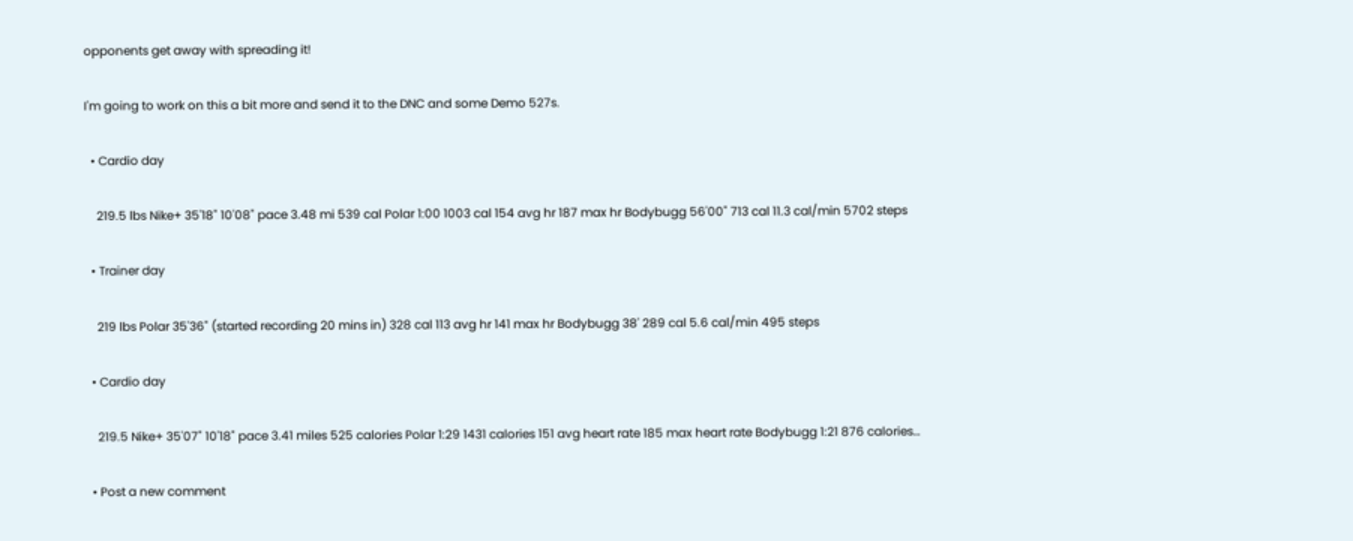opponents get away with spreading it!

I'm going to work on this a bit more and send it to the DNC and some Demo 527s.

  • Cardio day

    219.5 lbs Nike+ 35'18" 10'08" pace 3.48 mi 539 cal Polar 1:00 1003 cal 154 avg hr 187 max hr Bodybugg 56'00" 713 cal 11.3 cal/min 5702 steps

  • Trainer day

    219 lbs Polar 35'36" (started recording 20 mins in) 328 cal 113 avg hr 141 max hr Bodybugg 38' 289 cal 5.6 cal/min 495 steps

  • Cardio day

    219.5 Nike+ 35'07" 10'18" pace 3.41 miles 525 calories Polar 1:29 1431 calories 151 avg heart rate 185 max heart rate Bodybugg 1:21 876 calories…

  • Post a new comment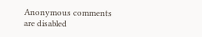Anonymous comments are disabled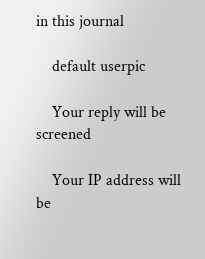in this journal

    default userpic

    Your reply will be screened

    Your IP address will be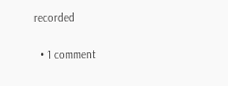recorded

  • 1 comment